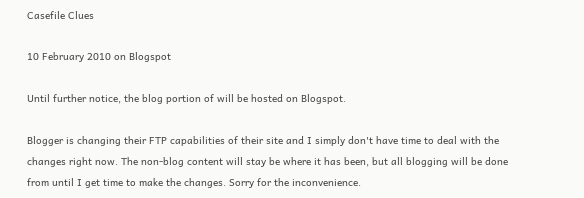Casefile Clues

10 February 2010 on Blogspot

Until further notice, the blog portion of will be hosted on Blogspot.

Blogger is changing their FTP capabilities of their site and I simply don't have time to deal with the changes right now. The non-blog content will stay be where it has been, but all blogging will be done from until I get time to make the changes. Sorry for the inconvenience.